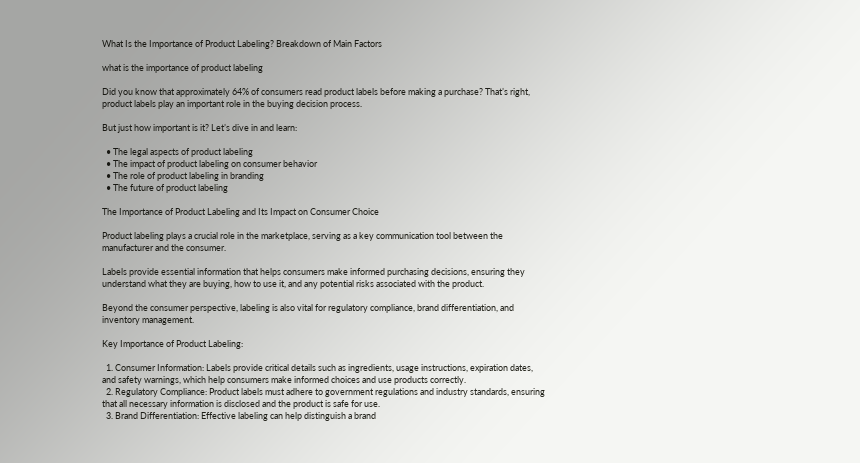What Is the Importance of Product Labeling? Breakdown of Main Factors

what is the importance of product labeling

Did you know that approximately 64% of consumers read product labels before making a purchase? That’s right, product labels play an important role in the buying decision process.

But just how important is it? Let’s dive in and learn:

  • The legal aspects of product labeling
  • The impact of product labeling on consumer behavior
  • The role of product labeling in branding
  • The future of product labeling

The Importance of Product Labeling and Its Impact on Consumer Choice

Product labeling plays a crucial role in the marketplace, serving as a key communication tool between the manufacturer and the consumer.

Labels provide essential information that helps consumers make informed purchasing decisions, ensuring they understand what they are buying, how to use it, and any potential risks associated with the product.

Beyond the consumer perspective, labeling is also vital for regulatory compliance, brand differentiation, and inventory management.

Key Importance of Product Labeling:

  1. Consumer Information: Labels provide critical details such as ingredients, usage instructions, expiration dates, and safety warnings, which help consumers make informed choices and use products correctly.
  2. Regulatory Compliance: Product labels must adhere to government regulations and industry standards, ensuring that all necessary information is disclosed and the product is safe for use.
  3. Brand Differentiation: Effective labeling can help distinguish a brand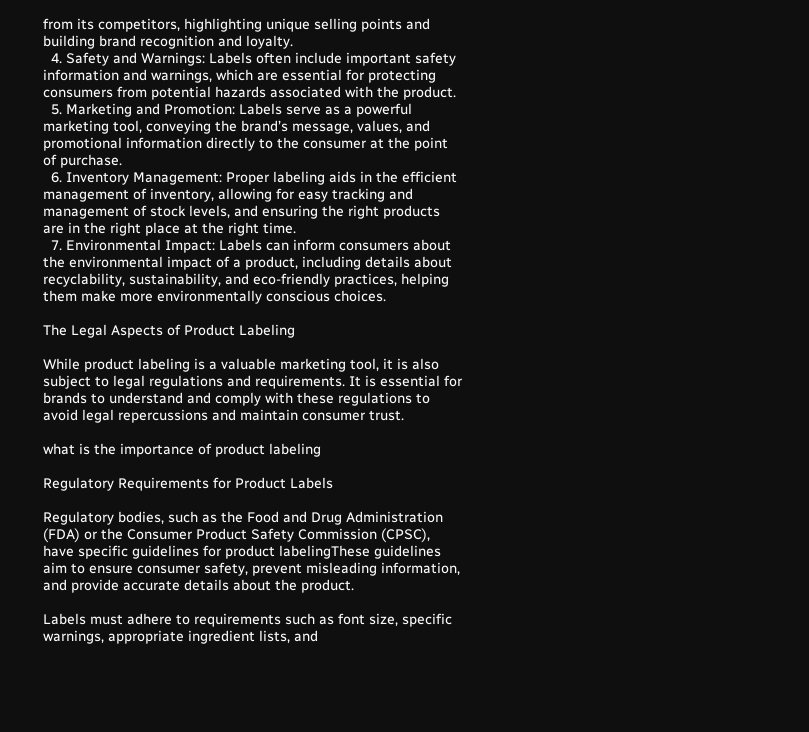from its competitors, highlighting unique selling points and building brand recognition and loyalty.
  4. Safety and Warnings: Labels often include important safety information and warnings, which are essential for protecting consumers from potential hazards associated with the product.
  5. Marketing and Promotion: Labels serve as a powerful marketing tool, conveying the brand’s message, values, and promotional information directly to the consumer at the point of purchase.
  6. Inventory Management: Proper labeling aids in the efficient management of inventory, allowing for easy tracking and management of stock levels, and ensuring the right products are in the right place at the right time.
  7. Environmental Impact: Labels can inform consumers about the environmental impact of a product, including details about recyclability, sustainability, and eco-friendly practices, helping them make more environmentally conscious choices.

The Legal Aspects of Product Labeling

While product labeling is a valuable marketing tool, it is also subject to legal regulations and requirements. It is essential for brands to understand and comply with these regulations to avoid legal repercussions and maintain consumer trust.

what is the importance of product labeling

Regulatory Requirements for Product Labels

Regulatory bodies, such as the Food and Drug Administration (FDA) or the Consumer Product Safety Commission (CPSC), have specific guidelines for product labelingThese guidelines aim to ensure consumer safety, prevent misleading information, and provide accurate details about the product.

Labels must adhere to requirements such as font size, specific warnings, appropriate ingredient lists, and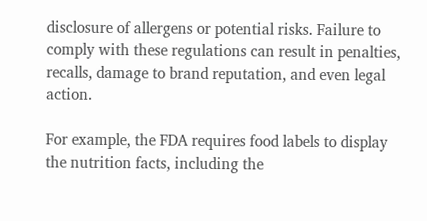disclosure of allergens or potential risks. Failure to comply with these regulations can result in penalties, recalls, damage to brand reputation, and even legal action.

For example, the FDA requires food labels to display the nutrition facts, including the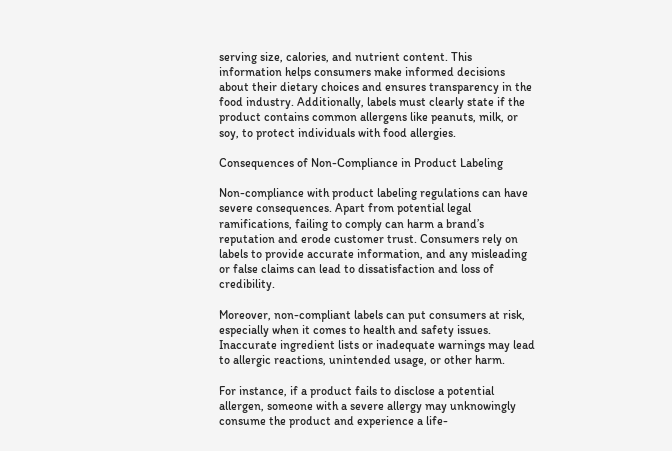serving size, calories, and nutrient content. This information helps consumers make informed decisions about their dietary choices and ensures transparency in the food industry. Additionally, labels must clearly state if the product contains common allergens like peanuts, milk, or soy, to protect individuals with food allergies.

Consequences of Non-Compliance in Product Labeling

Non-compliance with product labeling regulations can have severe consequences. Apart from potential legal ramifications, failing to comply can harm a brand’s reputation and erode customer trust. Consumers rely on labels to provide accurate information, and any misleading or false claims can lead to dissatisfaction and loss of credibility.

Moreover, non-compliant labels can put consumers at risk, especially when it comes to health and safety issues. Inaccurate ingredient lists or inadequate warnings may lead to allergic reactions, unintended usage, or other harm.

For instance, if a product fails to disclose a potential allergen, someone with a severe allergy may unknowingly consume the product and experience a life-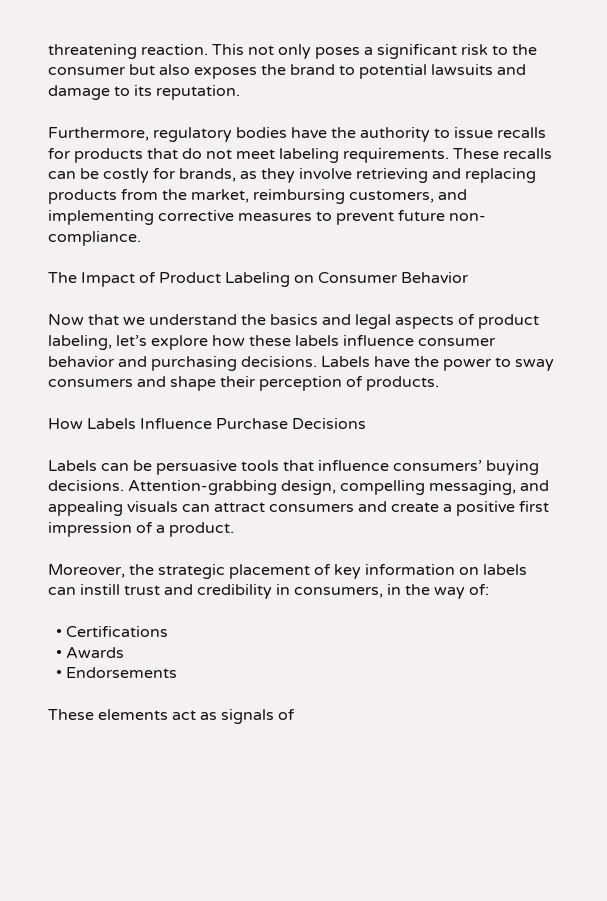threatening reaction. This not only poses a significant risk to the consumer but also exposes the brand to potential lawsuits and damage to its reputation.

Furthermore, regulatory bodies have the authority to issue recalls for products that do not meet labeling requirements. These recalls can be costly for brands, as they involve retrieving and replacing products from the market, reimbursing customers, and implementing corrective measures to prevent future non-compliance.

The Impact of Product Labeling on Consumer Behavior

Now that we understand the basics and legal aspects of product labeling, let’s explore how these labels influence consumer behavior and purchasing decisions. Labels have the power to sway consumers and shape their perception of products.

How Labels Influence Purchase Decisions

Labels can be persuasive tools that influence consumers’ buying decisions. Attention-grabbing design, compelling messaging, and appealing visuals can attract consumers and create a positive first impression of a product.

Moreover, the strategic placement of key information on labels can instill trust and credibility in consumers, in the way of:

  • Certifications
  • Awards
  • Endorsements

These elements act as signals of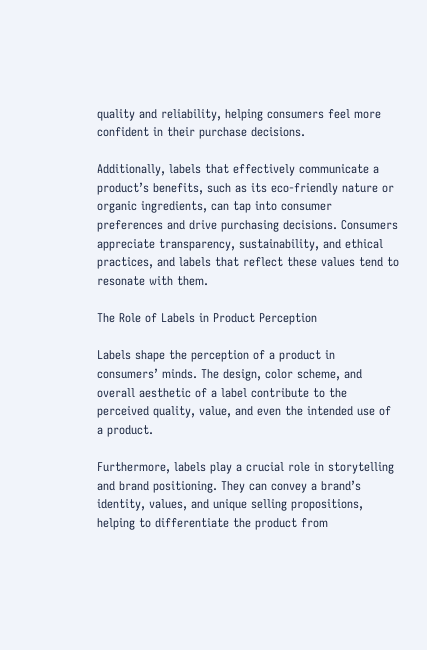quality and reliability, helping consumers feel more confident in their purchase decisions.

Additionally, labels that effectively communicate a product’s benefits, such as its eco-friendly nature or organic ingredients, can tap into consumer preferences and drive purchasing decisions. Consumers appreciate transparency, sustainability, and ethical practices, and labels that reflect these values tend to resonate with them.

The Role of Labels in Product Perception

Labels shape the perception of a product in consumers’ minds. The design, color scheme, and overall aesthetic of a label contribute to the perceived quality, value, and even the intended use of a product.

Furthermore, labels play a crucial role in storytelling and brand positioning. They can convey a brand’s identity, values, and unique selling propositions, helping to differentiate the product from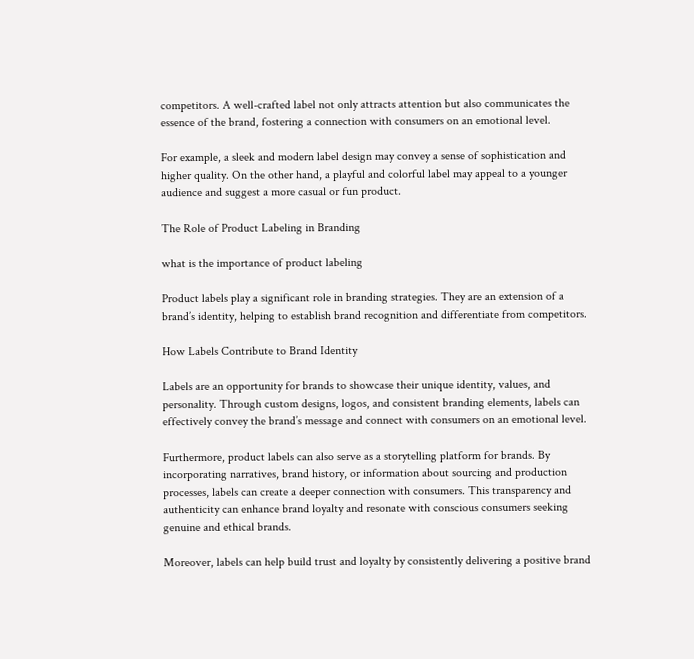competitors. A well-crafted label not only attracts attention but also communicates the essence of the brand, fostering a connection with consumers on an emotional level.

For example, a sleek and modern label design may convey a sense of sophistication and higher quality. On the other hand, a playful and colorful label may appeal to a younger audience and suggest a more casual or fun product.

The Role of Product Labeling in Branding

what is the importance of product labeling

Product labels play a significant role in branding strategies. They are an extension of a brand’s identity, helping to establish brand recognition and differentiate from competitors.

How Labels Contribute to Brand Identity

Labels are an opportunity for brands to showcase their unique identity, values, and personality. Through custom designs, logos, and consistent branding elements, labels can effectively convey the brand’s message and connect with consumers on an emotional level.

Furthermore, product labels can also serve as a storytelling platform for brands. By incorporating narratives, brand history, or information about sourcing and production processes, labels can create a deeper connection with consumers. This transparency and authenticity can enhance brand loyalty and resonate with conscious consumers seeking genuine and ethical brands.

Moreover, labels can help build trust and loyalty by consistently delivering a positive brand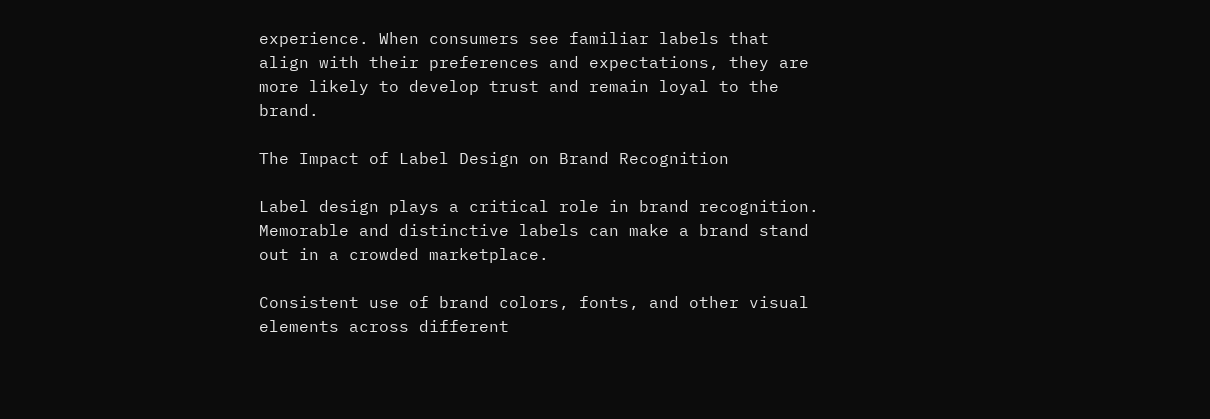experience. When consumers see familiar labels that align with their preferences and expectations, they are more likely to develop trust and remain loyal to the brand.

The Impact of Label Design on Brand Recognition

Label design plays a critical role in brand recognition. Memorable and distinctive labels can make a brand stand out in a crowded marketplace.

Consistent use of brand colors, fonts, and other visual elements across different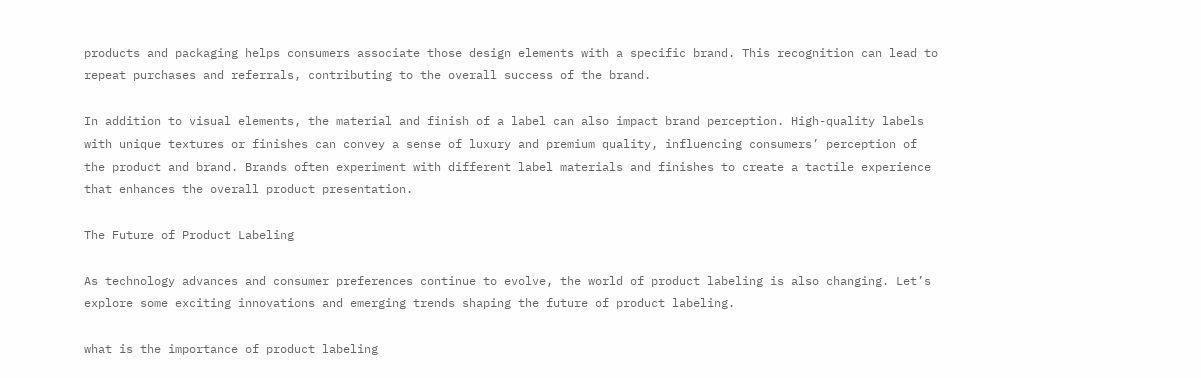products and packaging helps consumers associate those design elements with a specific brand. This recognition can lead to repeat purchases and referrals, contributing to the overall success of the brand.

In addition to visual elements, the material and finish of a label can also impact brand perception. High-quality labels with unique textures or finishes can convey a sense of luxury and premium quality, influencing consumers’ perception of the product and brand. Brands often experiment with different label materials and finishes to create a tactile experience that enhances the overall product presentation.

The Future of Product Labeling

As technology advances and consumer preferences continue to evolve, the world of product labeling is also changing. Let’s explore some exciting innovations and emerging trends shaping the future of product labeling.

what is the importance of product labeling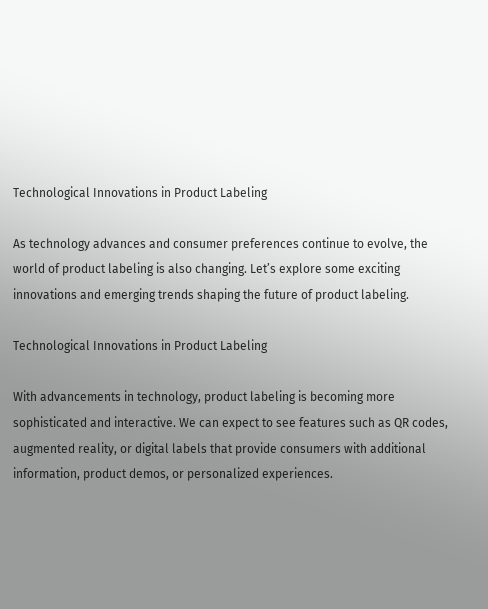Technological Innovations in Product Labeling

As technology advances and consumer preferences continue to evolve, the world of product labeling is also changing. Let’s explore some exciting innovations and emerging trends shaping the future of product labeling.

Technological Innovations in Product Labeling

With advancements in technology, product labeling is becoming more sophisticated and interactive. We can expect to see features such as QR codes, augmented reality, or digital labels that provide consumers with additional information, product demos, or personalized experiences.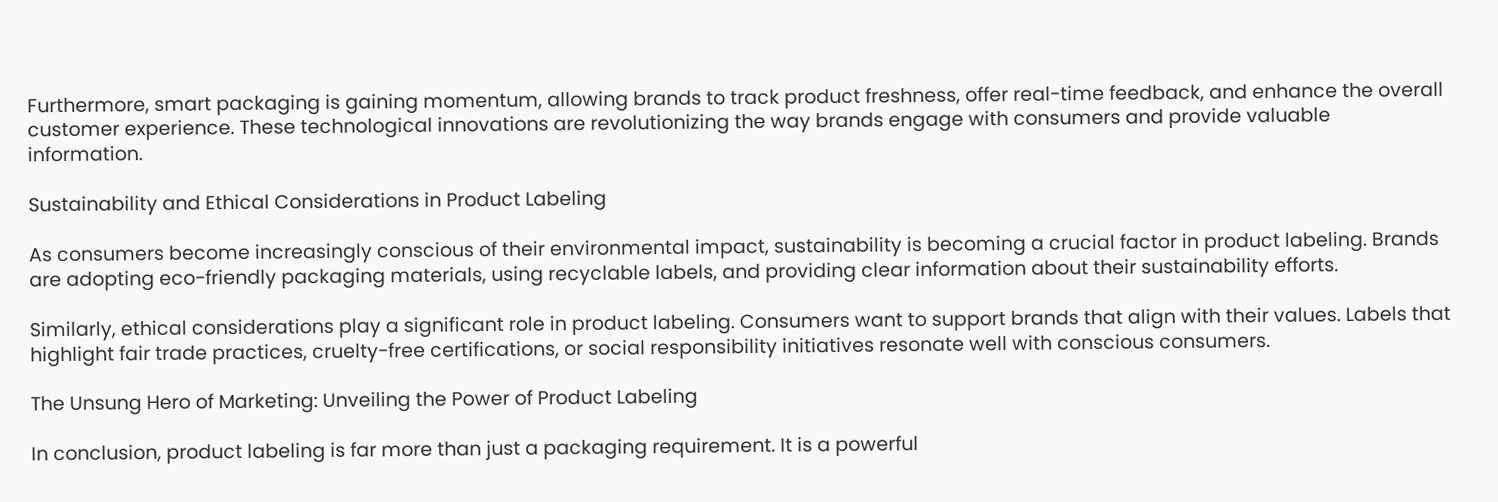Furthermore, smart packaging is gaining momentum, allowing brands to track product freshness, offer real-time feedback, and enhance the overall customer experience. These technological innovations are revolutionizing the way brands engage with consumers and provide valuable information.

Sustainability and Ethical Considerations in Product Labeling

As consumers become increasingly conscious of their environmental impact, sustainability is becoming a crucial factor in product labeling. Brands are adopting eco-friendly packaging materials, using recyclable labels, and providing clear information about their sustainability efforts.

Similarly, ethical considerations play a significant role in product labeling. Consumers want to support brands that align with their values. Labels that highlight fair trade practices, cruelty-free certifications, or social responsibility initiatives resonate well with conscious consumers.

The Unsung Hero of Marketing: Unveiling the Power of Product Labeling

In conclusion, product labeling is far more than just a packaging requirement. It is a powerful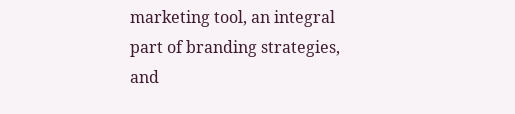marketing tool, an integral part of branding strategies, and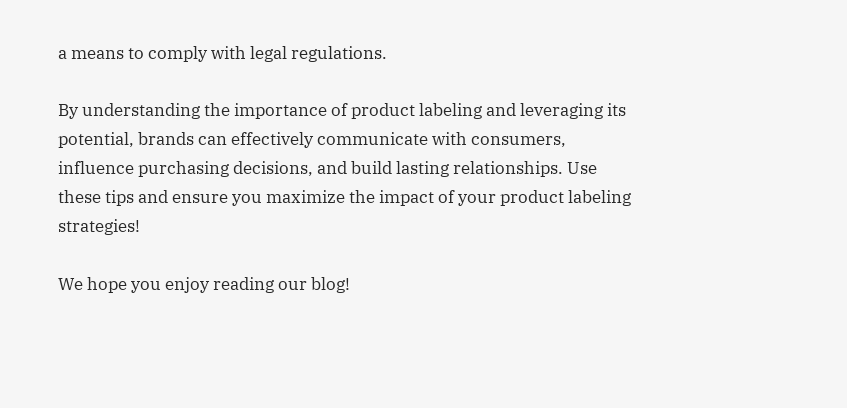a means to comply with legal regulations.

By understanding the importance of product labeling and leveraging its potential, brands can effectively communicate with consumers, influence purchasing decisions, and build lasting relationships. Use these tips and ensure you maximize the impact of your product labeling strategies!

We hope you enjoy reading our blog!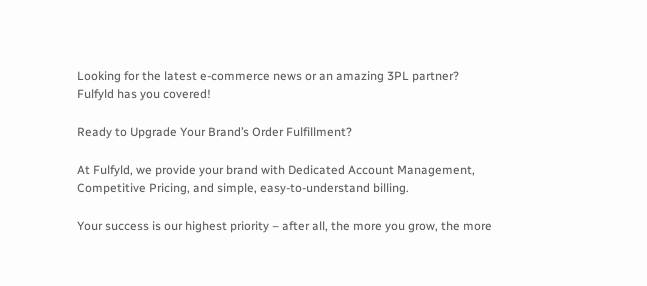Looking for the latest e-commerce news or an amazing 3PL partner? Fulfyld has you covered!

Ready to Upgrade Your Brand’s Order Fulfillment?

At Fulfyld, we provide your brand with Dedicated Account Management, Competitive Pricing, and simple, easy-to-understand billing.

Your success is our highest priority – after all, the more you grow, the more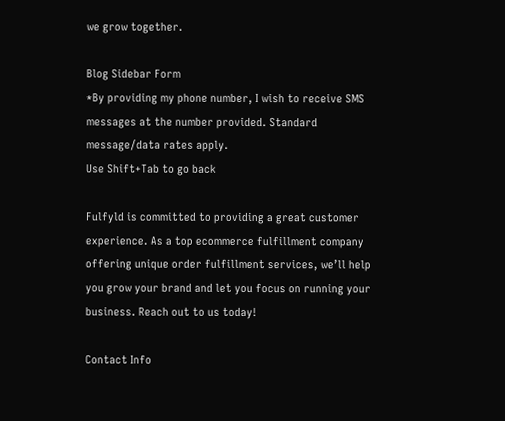we grow together.

Blog Sidebar Form
*By providing my phone number, I wish to receive SMS messages at the number provided. Standard message/data rates apply.
Use Shift+Tab to go back

Fulfyld is committed to providing a great customer experience. As a top ecommerce fulfillment company offering unique order fulfillment services, we’ll help you grow your brand and let you focus on running your business. Reach out to us today!

Contact Info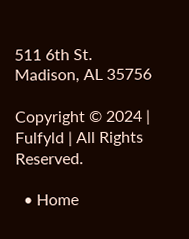511 6th St. Madison, AL 35756

Copyright © 2024 | Fulfyld | All Rights Reserved.

  • Home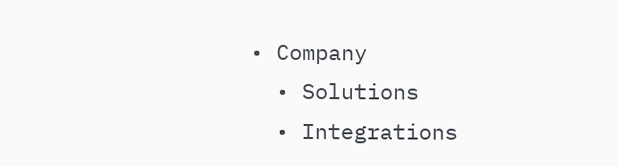• Company
  • Solutions
  • Integrations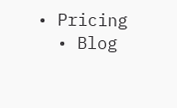• Pricing
  • Blog